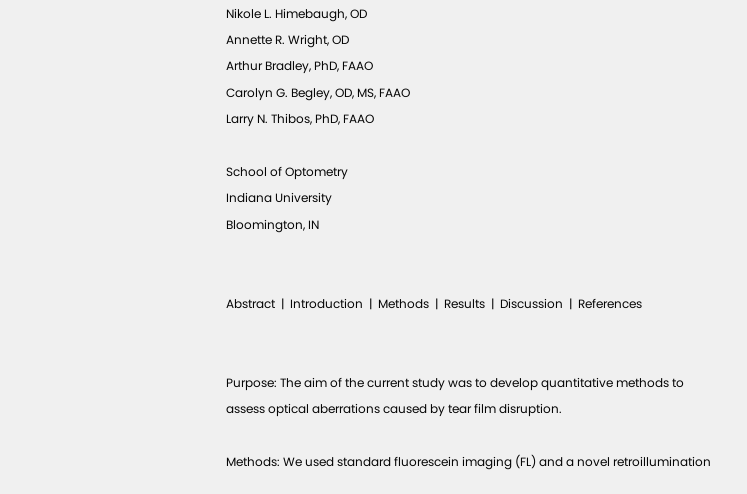Nikole L. Himebaugh, OD
Annette R. Wright, OD
Arthur Bradley, PhD, FAAO
Carolyn G. Begley, OD, MS, FAAO
Larry N. Thibos, PhD, FAAO

School of Optometry
Indiana University
Bloomington, IN


Abstract  |  Introduction  |  Methods  |  Results  |  Discussion  |  References


Purpose: The aim of the current study was to develop quantitative methods to assess optical aberrations caused by tear film disruption.

Methods: We used standard fluorescein imaging (FL) and a novel retroillumination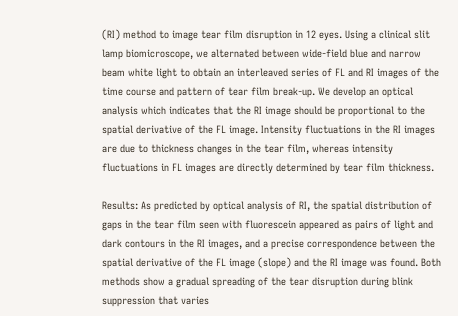(RI) method to image tear film disruption in 12 eyes. Using a clinical slit lamp biomicroscope, we alternated between wide-field blue and narrow beam white light to obtain an interleaved series of FL and RI images of the time course and pattern of tear film break-up. We develop an optical analysis which indicates that the RI image should be proportional to the spatial derivative of the FL image. Intensity fluctuations in the RI images are due to thickness changes in the tear film, whereas intensity fluctuations in FL images are directly determined by tear film thickness.

Results: As predicted by optical analysis of RI, the spatial distribution of gaps in the tear film seen with fluorescein appeared as pairs of light and dark contours in the RI images, and a precise correspondence between the spatial derivative of the FL image (slope) and the RI image was found. Both methods show a gradual spreading of the tear disruption during blink suppression that varies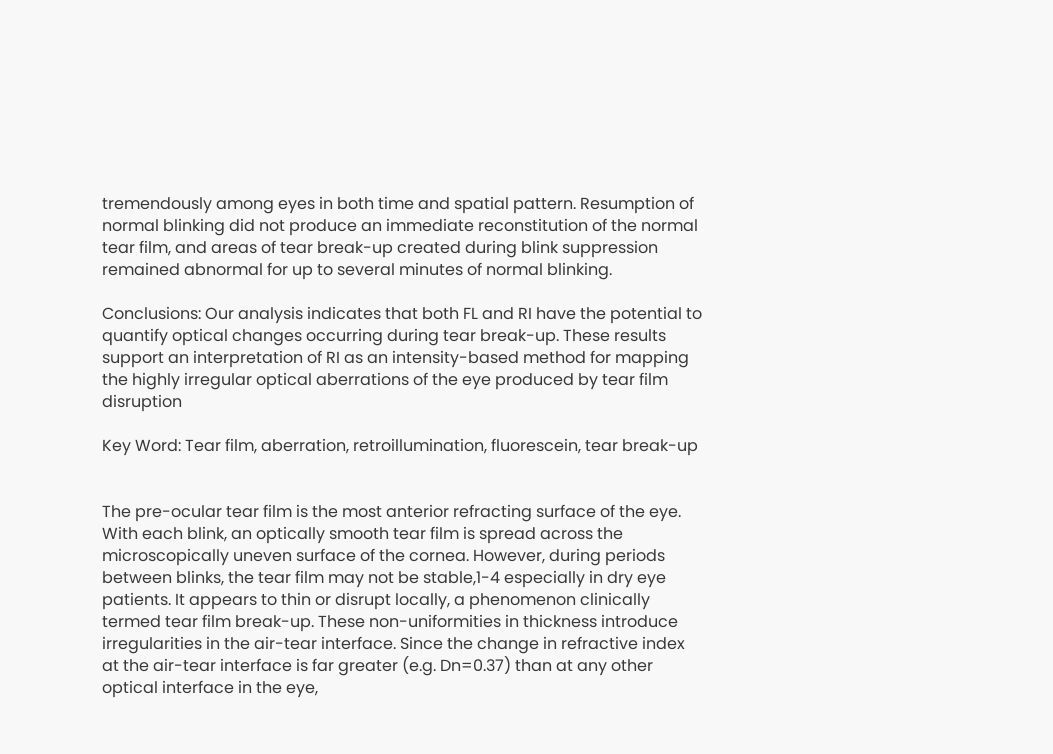tremendously among eyes in both time and spatial pattern. Resumption of normal blinking did not produce an immediate reconstitution of the normal tear film, and areas of tear break-up created during blink suppression remained abnormal for up to several minutes of normal blinking.

Conclusions: Our analysis indicates that both FL and RI have the potential to quantify optical changes occurring during tear break-up. These results support an interpretation of RI as an intensity-based method for mapping the highly irregular optical aberrations of the eye produced by tear film disruption

Key Word: Tear film, aberration, retroillumination, fluorescein, tear break-up


The pre-ocular tear film is the most anterior refracting surface of the eye. With each blink, an optically smooth tear film is spread across the microscopically uneven surface of the cornea. However, during periods between blinks, the tear film may not be stable,1-4 especially in dry eye patients. It appears to thin or disrupt locally, a phenomenon clinically termed tear film break-up. These non-uniformities in thickness introduce irregularities in the air-tear interface. Since the change in refractive index at the air-tear interface is far greater (e.g. Dn=0.37) than at any other optical interface in the eye,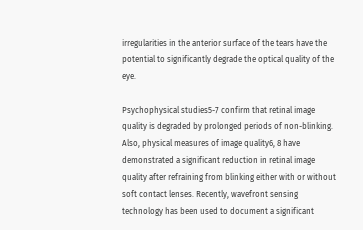irregularities in the anterior surface of the tears have the potential to significantly degrade the optical quality of the eye.

Psychophysical studies5-7 confirm that retinal image quality is degraded by prolonged periods of non-blinking. Also, physical measures of image quality6, 8 have demonstrated a significant reduction in retinal image quality after refraining from blinking either with or without soft contact lenses. Recently, wavefront sensing technology has been used to document a significant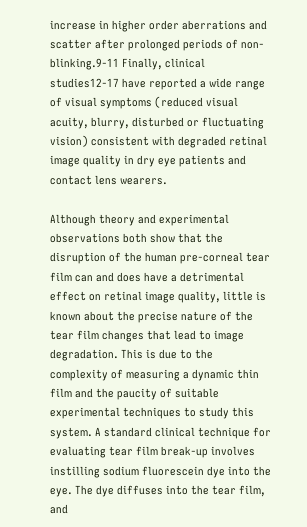increase in higher order aberrations and scatter after prolonged periods of non-blinking.9-11 Finally, clinical studies12-17 have reported a wide range of visual symptoms (reduced visual acuity, blurry, disturbed or fluctuating vision) consistent with degraded retinal image quality in dry eye patients and contact lens wearers.

Although theory and experimental observations both show that the disruption of the human pre-corneal tear film can and does have a detrimental effect on retinal image quality, little is known about the precise nature of the tear film changes that lead to image degradation. This is due to the complexity of measuring a dynamic thin film and the paucity of suitable experimental techniques to study this system. A standard clinical technique for evaluating tear film break-up involves instilling sodium fluorescein dye into the eye. The dye diffuses into the tear film, and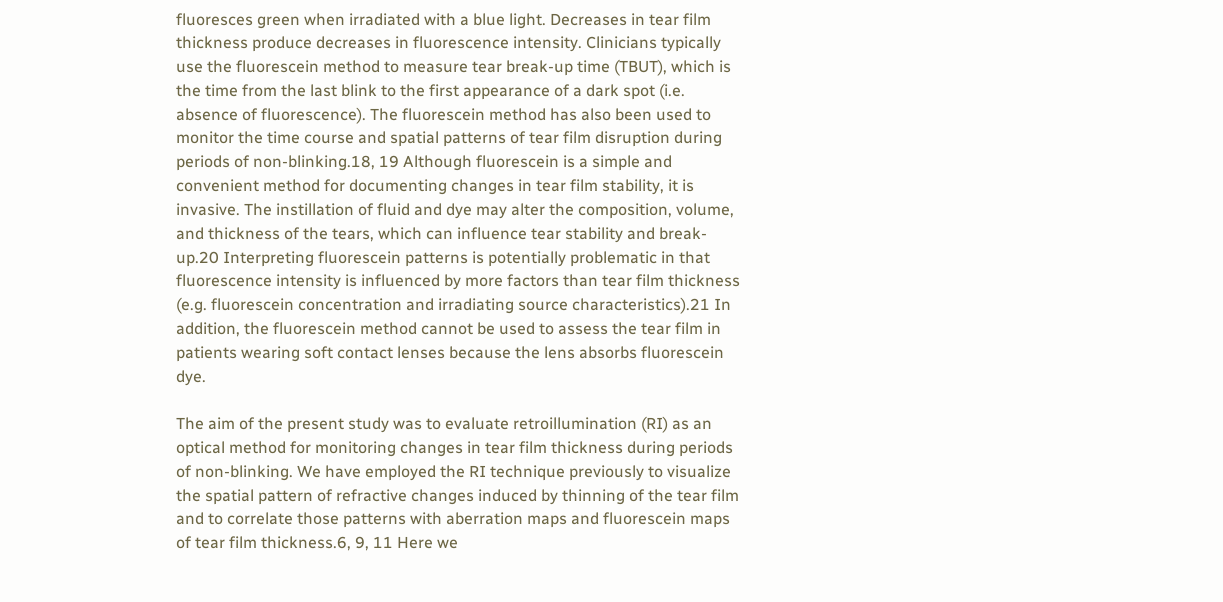fluoresces green when irradiated with a blue light. Decreases in tear film thickness produce decreases in fluorescence intensity. Clinicians typically use the fluorescein method to measure tear break-up time (TBUT), which is the time from the last blink to the first appearance of a dark spot (i.e. absence of fluorescence). The fluorescein method has also been used to monitor the time course and spatial patterns of tear film disruption during periods of non-blinking.18, 19 Although fluorescein is a simple and convenient method for documenting changes in tear film stability, it is invasive. The instillation of fluid and dye may alter the composition, volume, and thickness of the tears, which can influence tear stability and break-up.20 Interpreting fluorescein patterns is potentially problematic in that fluorescence intensity is influenced by more factors than tear film thickness (e.g. fluorescein concentration and irradiating source characteristics).21 In addition, the fluorescein method cannot be used to assess the tear film in patients wearing soft contact lenses because the lens absorbs fluorescein dye.

The aim of the present study was to evaluate retroillumination (RI) as an optical method for monitoring changes in tear film thickness during periods of non-blinking. We have employed the RI technique previously to visualize the spatial pattern of refractive changes induced by thinning of the tear film and to correlate those patterns with aberration maps and fluorescein maps of tear film thickness.6, 9, 11 Here we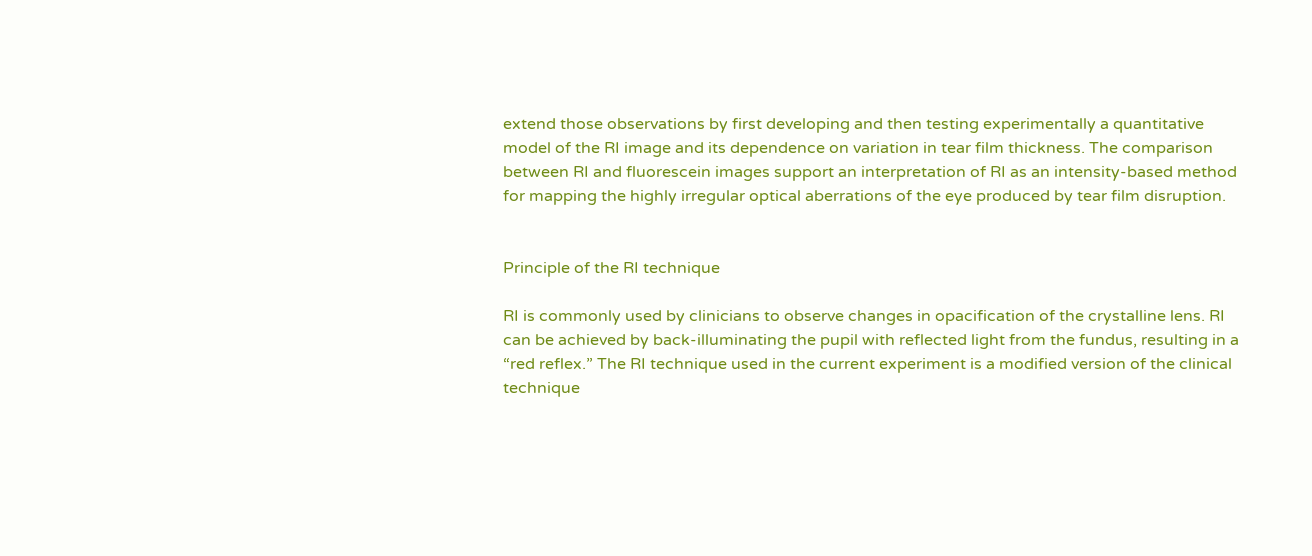extend those observations by first developing and then testing experimentally a quantitative model of the RI image and its dependence on variation in tear film thickness. The comparison between RI and fluorescein images support an interpretation of RI as an intensity-based method for mapping the highly irregular optical aberrations of the eye produced by tear film disruption.


Principle of the RI technique

RI is commonly used by clinicians to observe changes in opacification of the crystalline lens. RI can be achieved by back-illuminating the pupil with reflected light from the fundus, resulting in a “red reflex.” The RI technique used in the current experiment is a modified version of the clinical technique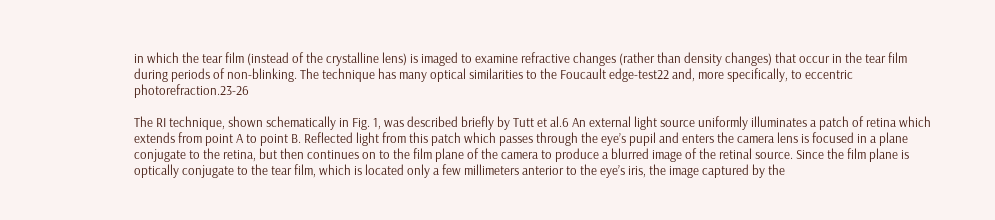in which the tear film (instead of the crystalline lens) is imaged to examine refractive changes (rather than density changes) that occur in the tear film during periods of non-blinking. The technique has many optical similarities to the Foucault edge-test22 and, more specifically, to eccentric photorefraction.23-26

The RI technique, shown schematically in Fig. 1, was described briefly by Tutt et al.6 An external light source uniformly illuminates a patch of retina which extends from point A to point B. Reflected light from this patch which passes through the eye’s pupil and enters the camera lens is focused in a plane conjugate to the retina, but then continues on to the film plane of the camera to produce a blurred image of the retinal source. Since the film plane is optically conjugate to the tear film, which is located only a few millimeters anterior to the eye’s iris, the image captured by the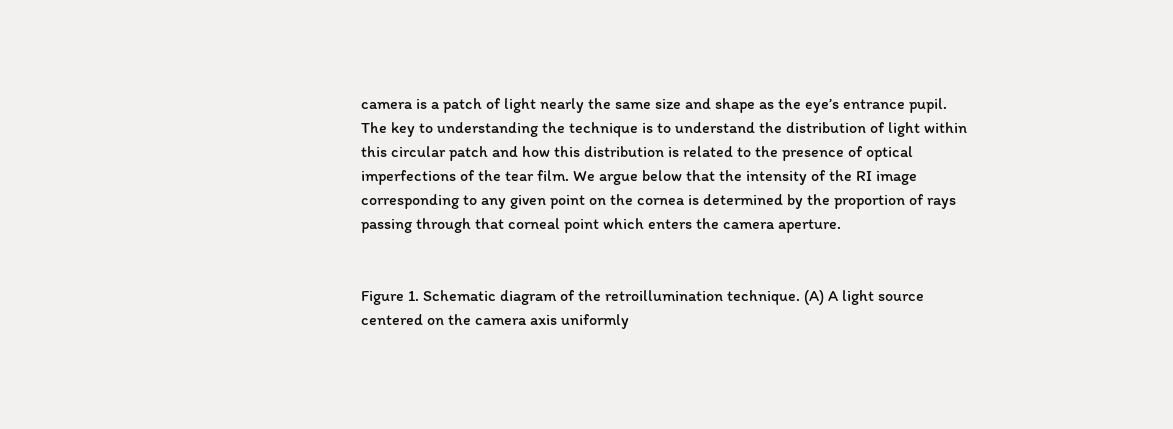camera is a patch of light nearly the same size and shape as the eye’s entrance pupil. The key to understanding the technique is to understand the distribution of light within this circular patch and how this distribution is related to the presence of optical imperfections of the tear film. We argue below that the intensity of the RI image corresponding to any given point on the cornea is determined by the proportion of rays passing through that corneal point which enters the camera aperture.


Figure 1. Schematic diagram of the retroillumination technique. (A) A light source centered on the camera axis uniformly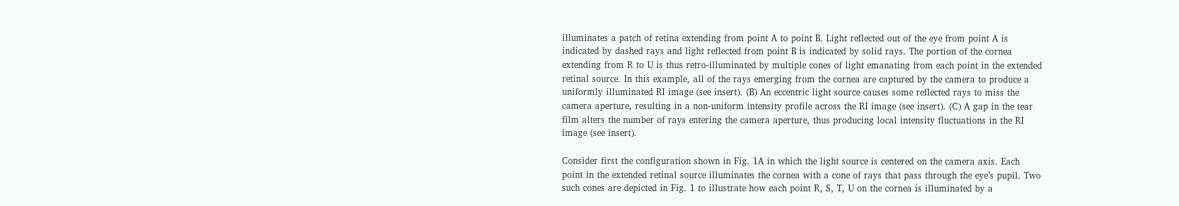illuminates a patch of retina extending from point A to point B. Light reflected out of the eye from point A is indicated by dashed rays and light reflected from point B is indicated by solid rays. The portion of the cornea extending from R to U is thus retro-illuminated by multiple cones of light emanating from each point in the extended retinal source. In this example, all of the rays emerging from the cornea are captured by the camera to produce a uniformly illuminated RI image (see insert). (B) An eccentric light source causes some reflected rays to miss the camera aperture, resulting in a non-uniform intensity profile across the RI image (see insert). (C) A gap in the tear film alters the number of rays entering the camera aperture, thus producing local intensity fluctuations in the RI image (see insert).

Consider first the configuration shown in Fig. 1A in which the light source is centered on the camera axis. Each point in the extended retinal source illuminates the cornea with a cone of rays that pass through the eye’s pupil. Two such cones are depicted in Fig. 1 to illustrate how each point R, S, T, U on the cornea is illuminated by a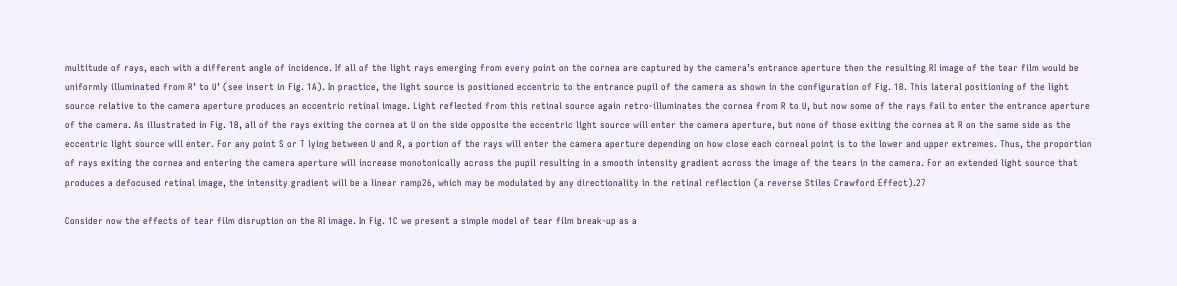multitude of rays, each with a different angle of incidence. If all of the light rays emerging from every point on the cornea are captured by the camera’s entrance aperture then the resulting RI image of the tear film would be uniformly illuminated from R’ to U’ (see insert in Fig. 1A). In practice, the light source is positioned eccentric to the entrance pupil of the camera as shown in the configuration of Fig. 1B. This lateral positioning of the light source relative to the camera aperture produces an eccentric retinal image. Light reflected from this retinal source again retro-illuminates the cornea from R to U, but now some of the rays fail to enter the entrance aperture of the camera. As illustrated in Fig. 1B, all of the rays exiting the cornea at U on the side opposite the eccentric light source will enter the camera aperture, but none of those exiting the cornea at R on the same side as the eccentric light source will enter. For any point S or T lying between U and R, a portion of the rays will enter the camera aperture depending on how close each corneal point is to the lower and upper extremes. Thus, the proportion of rays exiting the cornea and entering the camera aperture will increase monotonically across the pupil resulting in a smooth intensity gradient across the image of the tears in the camera. For an extended light source that produces a defocused retinal image, the intensity gradient will be a linear ramp26, which may be modulated by any directionality in the retinal reflection (a reverse Stiles Crawford Effect).27

Consider now the effects of tear film disruption on the RI image. In Fig. 1C we present a simple model of tear film break-up as a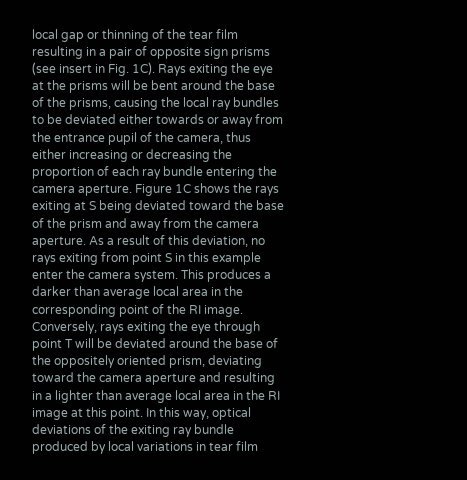local gap or thinning of the tear film resulting in a pair of opposite sign prisms (see insert in Fig. 1C). Rays exiting the eye at the prisms will be bent around the base of the prisms, causing the local ray bundles to be deviated either towards or away from the entrance pupil of the camera, thus either increasing or decreasing the proportion of each ray bundle entering the camera aperture. Figure 1C shows the rays exiting at S being deviated toward the base of the prism and away from the camera aperture. As a result of this deviation, no rays exiting from point S in this example enter the camera system. This produces a darker than average local area in the corresponding point of the RI image. Conversely, rays exiting the eye through point T will be deviated around the base of the oppositely oriented prism, deviating toward the camera aperture and resulting in a lighter than average local area in the RI image at this point. In this way, optical deviations of the exiting ray bundle produced by local variations in tear film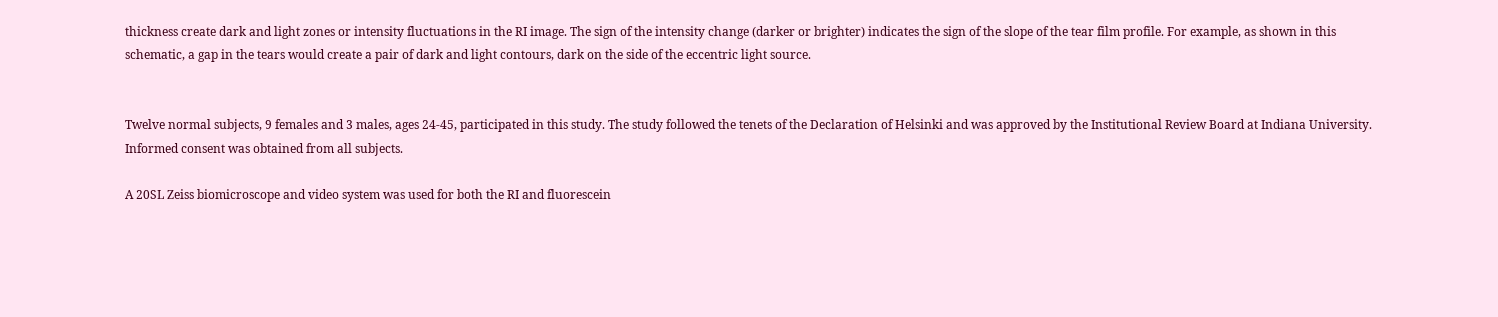thickness create dark and light zones or intensity fluctuations in the RI image. The sign of the intensity change (darker or brighter) indicates the sign of the slope of the tear film profile. For example, as shown in this schematic, a gap in the tears would create a pair of dark and light contours, dark on the side of the eccentric light source.


Twelve normal subjects, 9 females and 3 males, ages 24-45, participated in this study. The study followed the tenets of the Declaration of Helsinki and was approved by the Institutional Review Board at Indiana University. Informed consent was obtained from all subjects.

A 20SL Zeiss biomicroscope and video system was used for both the RI and fluorescein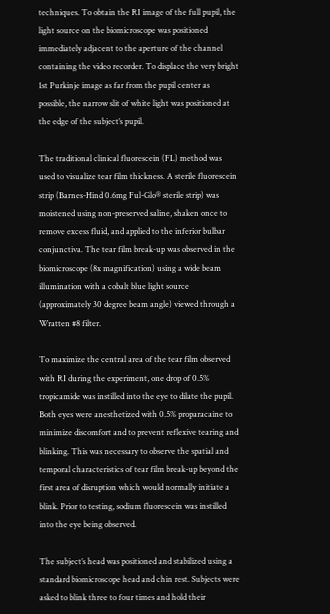techniques. To obtain the RI image of the full pupil, the light source on the biomicroscope was positioned immediately adjacent to the aperture of the channel containing the video recorder. To displace the very bright 1st Purkinje image as far from the pupil center as possible, the narrow slit of white light was positioned at the edge of the subject’s pupil.

The traditional clinical fluorescein (FL) method was used to visualize tear film thickness. A sterile fluorescein strip (Barnes-Hind 0.6mg Ful-Glo® sterile strip) was moistened using non-preserved saline, shaken once to remove excess fluid, and applied to the inferior bulbar conjunctiva. The tear film break-up was observed in the biomicroscope (8x magnification) using a wide beam illumination with a cobalt blue light source (approximately 30 degree beam angle) viewed through a Wratten #8 filter.

To maximize the central area of the tear film observed with RI during the experiment, one drop of 0.5% tropicamide was instilled into the eye to dilate the pupil. Both eyes were anesthetized with 0.5% proparacaine to minimize discomfort and to prevent reflexive tearing and blinking. This was necessary to observe the spatial and temporal characteristics of tear film break-up beyond the first area of disruption which would normally initiate a blink. Prior to testing, sodium fluorescein was instilled into the eye being observed.

The subject’s head was positioned and stabilized using a standard biomicroscope head and chin rest. Subjects were asked to blink three to four times and hold their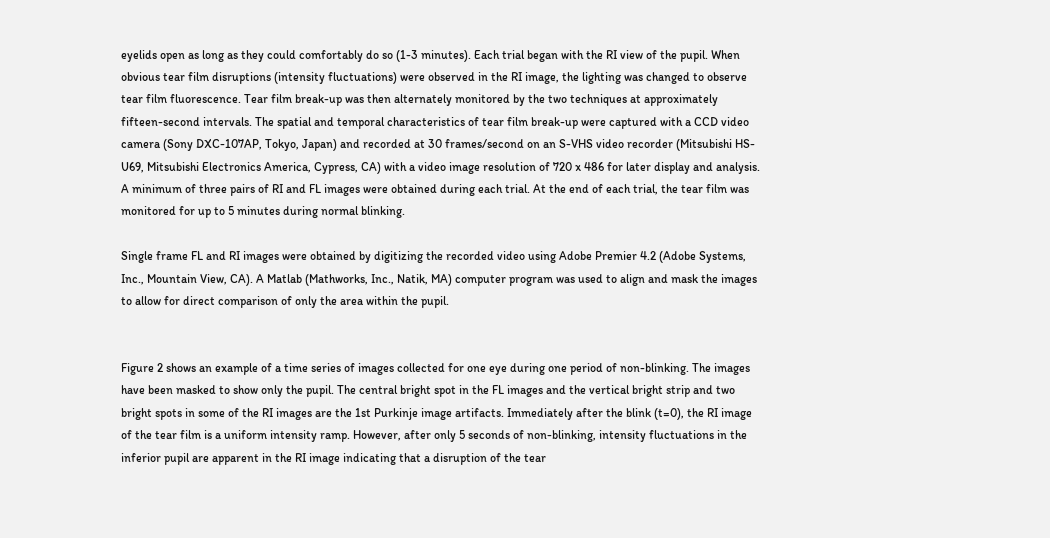eyelids open as long as they could comfortably do so (1-3 minutes). Each trial began with the RI view of the pupil. When obvious tear film disruptions (intensity fluctuations) were observed in the RI image, the lighting was changed to observe tear film fluorescence. Tear film break-up was then alternately monitored by the two techniques at approximately fifteen-second intervals. The spatial and temporal characteristics of tear film break-up were captured with a CCD video camera (Sony DXC-107AP, Tokyo, Japan) and recorded at 30 frames/second on an S-VHS video recorder (Mitsubishi HS-U69, Mitsubishi Electronics America, Cypress, CA) with a video image resolution of 720 x 486 for later display and analysis. A minimum of three pairs of RI and FL images were obtained during each trial. At the end of each trial, the tear film was monitored for up to 5 minutes during normal blinking.

Single frame FL and RI images were obtained by digitizing the recorded video using Adobe Premier 4.2 (Adobe Systems, Inc., Mountain View, CA). A Matlab (Mathworks, Inc., Natik, MA) computer program was used to align and mask the images to allow for direct comparison of only the area within the pupil.


Figure 2 shows an example of a time series of images collected for one eye during one period of non-blinking. The images have been masked to show only the pupil. The central bright spot in the FL images and the vertical bright strip and two bright spots in some of the RI images are the 1st Purkinje image artifacts. Immediately after the blink (t=0), the RI image of the tear film is a uniform intensity ramp. However, after only 5 seconds of non-blinking, intensity fluctuations in the inferior pupil are apparent in the RI image indicating that a disruption of the tear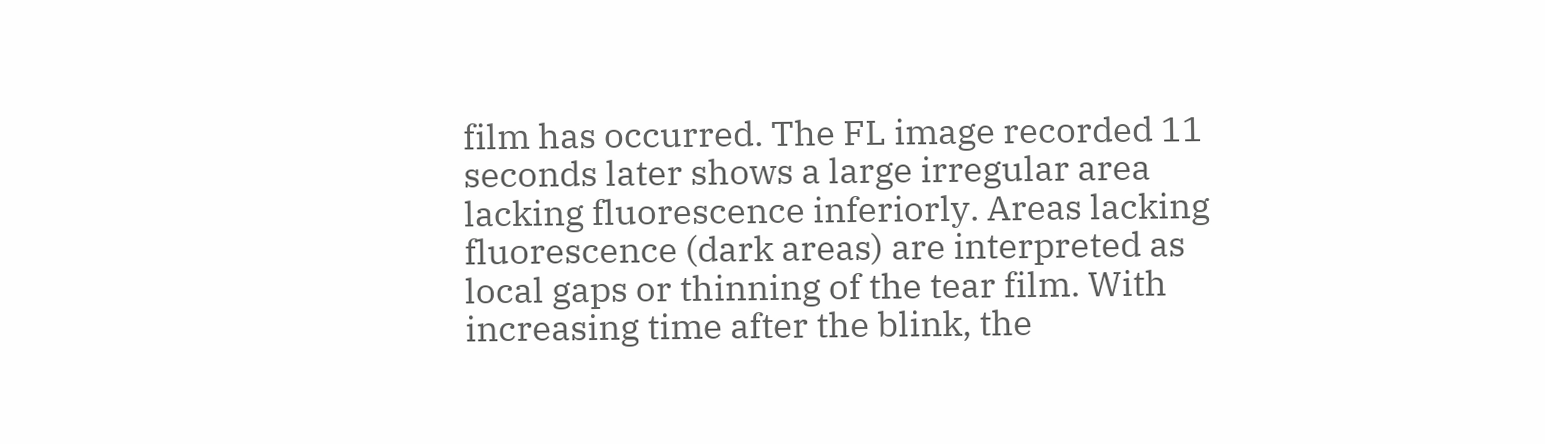film has occurred. The FL image recorded 11 seconds later shows a large irregular area lacking fluorescence inferiorly. Areas lacking fluorescence (dark areas) are interpreted as local gaps or thinning of the tear film. With increasing time after the blink, the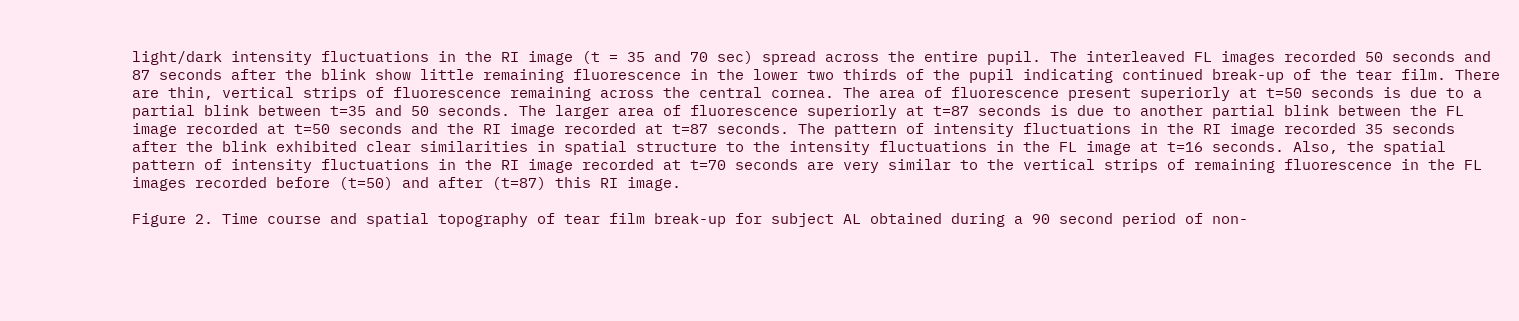light/dark intensity fluctuations in the RI image (t = 35 and 70 sec) spread across the entire pupil. The interleaved FL images recorded 50 seconds and 87 seconds after the blink show little remaining fluorescence in the lower two thirds of the pupil indicating continued break-up of the tear film. There are thin, vertical strips of fluorescence remaining across the central cornea. The area of fluorescence present superiorly at t=50 seconds is due to a partial blink between t=35 and 50 seconds. The larger area of fluorescence superiorly at t=87 seconds is due to another partial blink between the FL image recorded at t=50 seconds and the RI image recorded at t=87 seconds. The pattern of intensity fluctuations in the RI image recorded 35 seconds after the blink exhibited clear similarities in spatial structure to the intensity fluctuations in the FL image at t=16 seconds. Also, the spatial pattern of intensity fluctuations in the RI image recorded at t=70 seconds are very similar to the vertical strips of remaining fluorescence in the FL images recorded before (t=50) and after (t=87) this RI image.

Figure 2. Time course and spatial topography of tear film break-up for subject AL obtained during a 90 second period of non-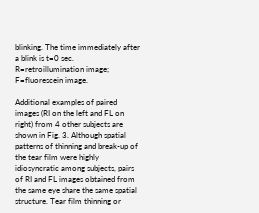blinking. The time immediately after a blink is t=0 sec. R=retroillumination image; F=fluorescein image.

Additional examples of paired images (RI on the left and FL on right) from 4 other subjects are shown in Fig. 3. Although spatial patterns of thinning and break-up of the tear film were highly idiosyncratic among subjects, pairs of RI and FL images obtained from the same eye share the same spatial structure. Tear film thinning or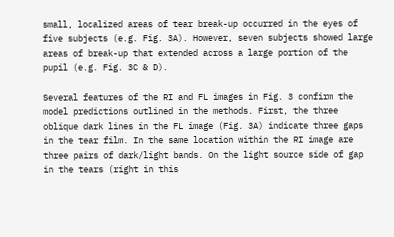small, localized areas of tear break-up occurred in the eyes of five subjects (e.g. Fig. 3A). However, seven subjects showed large areas of break-up that extended across a large portion of the pupil (e.g. Fig. 3C & D).

Several features of the RI and FL images in Fig. 3 confirm the model predictions outlined in the methods. First, the three oblique dark lines in the FL image (Fig. 3A) indicate three gaps in the tear film. In the same location within the RI image are three pairs of dark/light bands. On the light source side of gap in the tears (right in this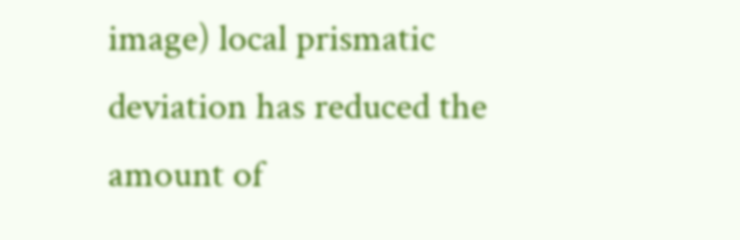image) local prismatic deviation has reduced the amount of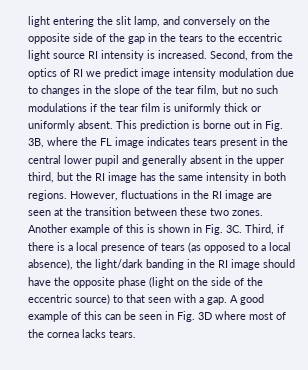light entering the slit lamp, and conversely on the opposite side of the gap in the tears to the eccentric light source RI intensity is increased. Second, from the optics of RI we predict image intensity modulation due to changes in the slope of the tear film, but no such modulations if the tear film is uniformly thick or uniformly absent. This prediction is borne out in Fig. 3B, where the FL image indicates tears present in the central lower pupil and generally absent in the upper third, but the RI image has the same intensity in both regions. However, fluctuations in the RI image are seen at the transition between these two zones. Another example of this is shown in Fig. 3C. Third, if there is a local presence of tears (as opposed to a local absence), the light/dark banding in the RI image should have the opposite phase (light on the side of the eccentric source) to that seen with a gap. A good example of this can be seen in Fig. 3D where most of the cornea lacks tears.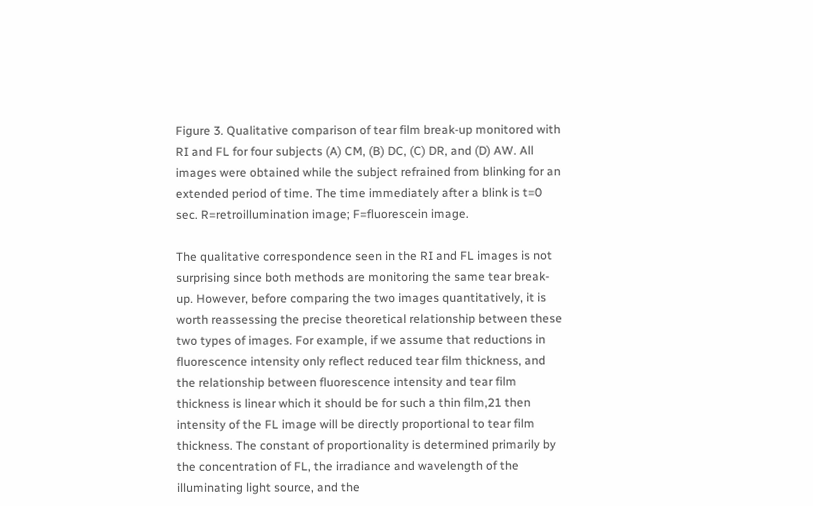Figure 3. Qualitative comparison of tear film break-up monitored with RI and FL for four subjects (A) CM, (B) DC, (C) DR, and (D) AW. All images were obtained while the subject refrained from blinking for an extended period of time. The time immediately after a blink is t=0 sec. R=retroillumination image; F=fluorescein image.

The qualitative correspondence seen in the RI and FL images is not surprising since both methods are monitoring the same tear break-up. However, before comparing the two images quantitatively, it is worth reassessing the precise theoretical relationship between these two types of images. For example, if we assume that reductions in fluorescence intensity only reflect reduced tear film thickness, and the relationship between fluorescence intensity and tear film thickness is linear which it should be for such a thin film,21 then intensity of the FL image will be directly proportional to tear film thickness. The constant of proportionality is determined primarily by the concentration of FL, the irradiance and wavelength of the illuminating light source, and the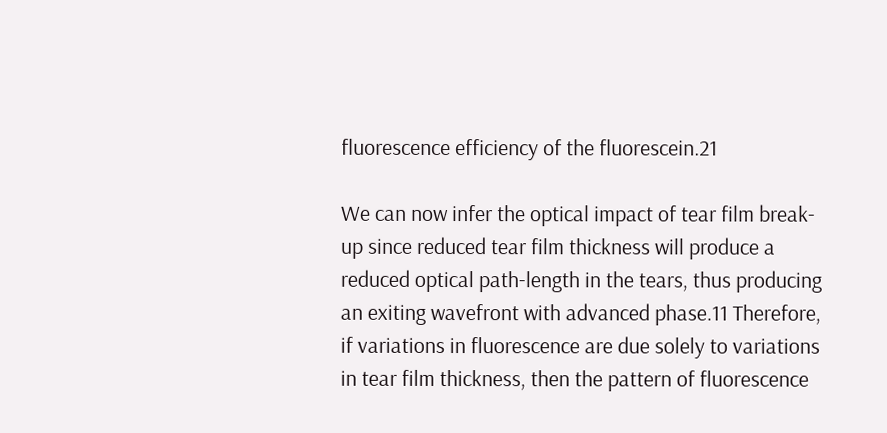fluorescence efficiency of the fluorescein.21

We can now infer the optical impact of tear film break-up since reduced tear film thickness will produce a reduced optical path-length in the tears, thus producing an exiting wavefront with advanced phase.11 Therefore, if variations in fluorescence are due solely to variations in tear film thickness, then the pattern of fluorescence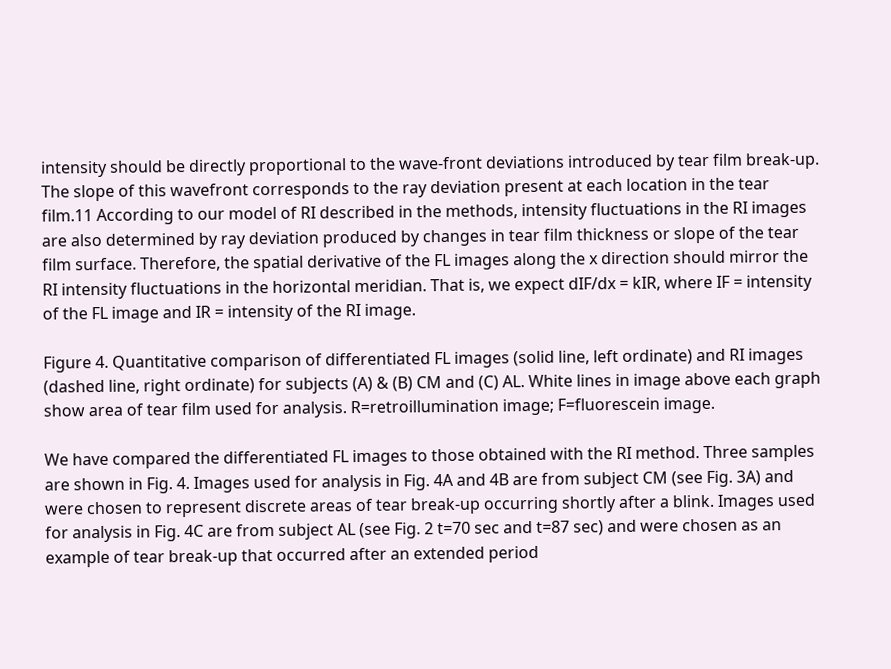intensity should be directly proportional to the wave-front deviations introduced by tear film break-up. The slope of this wavefront corresponds to the ray deviation present at each location in the tear film.11 According to our model of RI described in the methods, intensity fluctuations in the RI images are also determined by ray deviation produced by changes in tear film thickness or slope of the tear film surface. Therefore, the spatial derivative of the FL images along the x direction should mirror the RI intensity fluctuations in the horizontal meridian. That is, we expect dIF/dx = kIR, where IF = intensity of the FL image and IR = intensity of the RI image.

Figure 4. Quantitative comparison of differentiated FL images (solid line, left ordinate) and RI images (dashed line, right ordinate) for subjects (A) & (B) CM and (C) AL. White lines in image above each graph show area of tear film used for analysis. R=retroillumination image; F=fluorescein image.

We have compared the differentiated FL images to those obtained with the RI method. Three samples are shown in Fig. 4. Images used for analysis in Fig. 4A and 4B are from subject CM (see Fig. 3A) and were chosen to represent discrete areas of tear break-up occurring shortly after a blink. Images used for analysis in Fig. 4C are from subject AL (see Fig. 2 t=70 sec and t=87 sec) and were chosen as an example of tear break-up that occurred after an extended period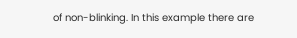of non-blinking. In this example there are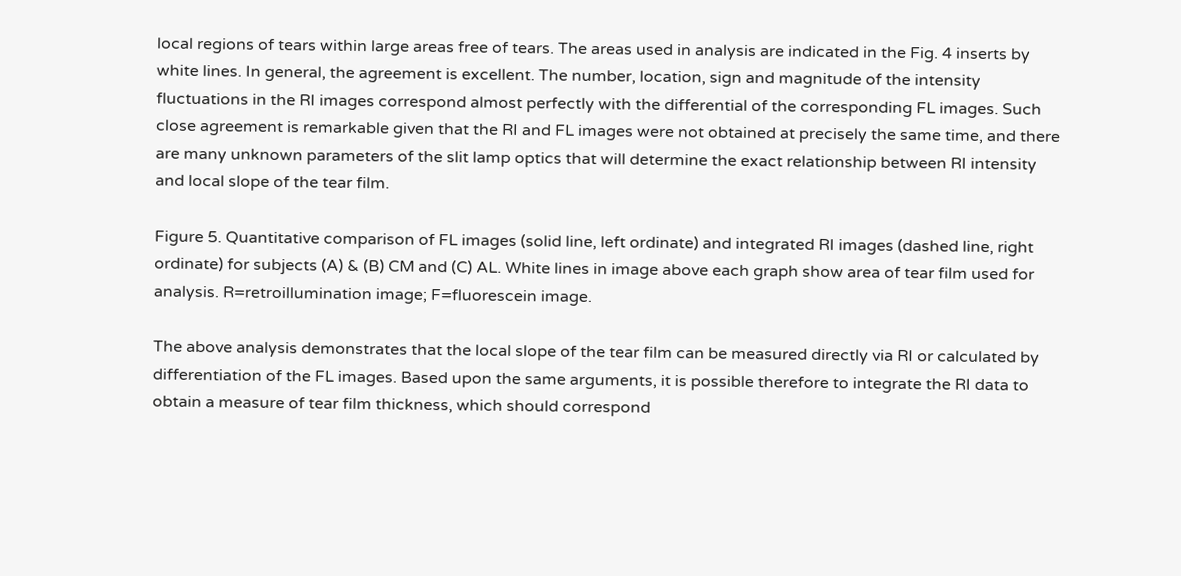local regions of tears within large areas free of tears. The areas used in analysis are indicated in the Fig. 4 inserts by white lines. In general, the agreement is excellent. The number, location, sign and magnitude of the intensity fluctuations in the RI images correspond almost perfectly with the differential of the corresponding FL images. Such close agreement is remarkable given that the RI and FL images were not obtained at precisely the same time, and there are many unknown parameters of the slit lamp optics that will determine the exact relationship between RI intensity and local slope of the tear film.

Figure 5. Quantitative comparison of FL images (solid line, left ordinate) and integrated RI images (dashed line, right ordinate) for subjects (A) & (B) CM and (C) AL. White lines in image above each graph show area of tear film used for analysis. R=retroillumination image; F=fluorescein image.

The above analysis demonstrates that the local slope of the tear film can be measured directly via RI or calculated by differentiation of the FL images. Based upon the same arguments, it is possible therefore to integrate the RI data to obtain a measure of tear film thickness, which should correspond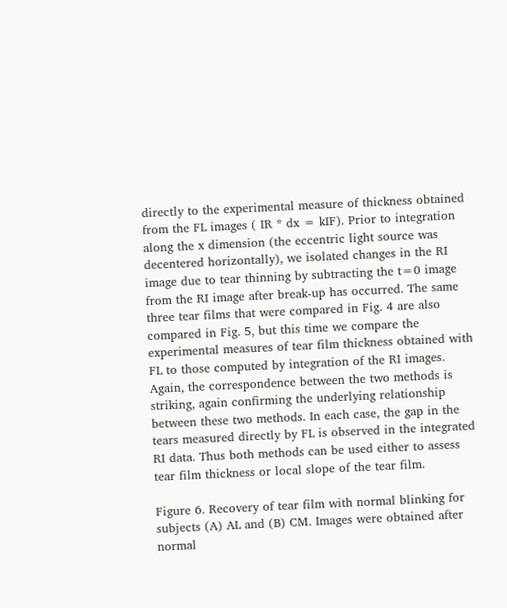directly to the experimental measure of thickness obtained from the FL images ( IR * dx = kIF). Prior to integration along the x dimension (the eccentric light source was decentered horizontally), we isolated changes in the RI image due to tear thinning by subtracting the t=0 image from the RI image after break-up has occurred. The same three tear films that were compared in Fig. 4 are also compared in Fig. 5, but this time we compare the experimental measures of tear film thickness obtained with FL to those computed by integration of the RI images. Again, the correspondence between the two methods is striking, again confirming the underlying relationship between these two methods. In each case, the gap in the tears measured directly by FL is observed in the integrated RI data. Thus both methods can be used either to assess tear film thickness or local slope of the tear film.

Figure 6. Recovery of tear film with normal blinking for subjects (A) AL and (B) CM. Images were obtained after normal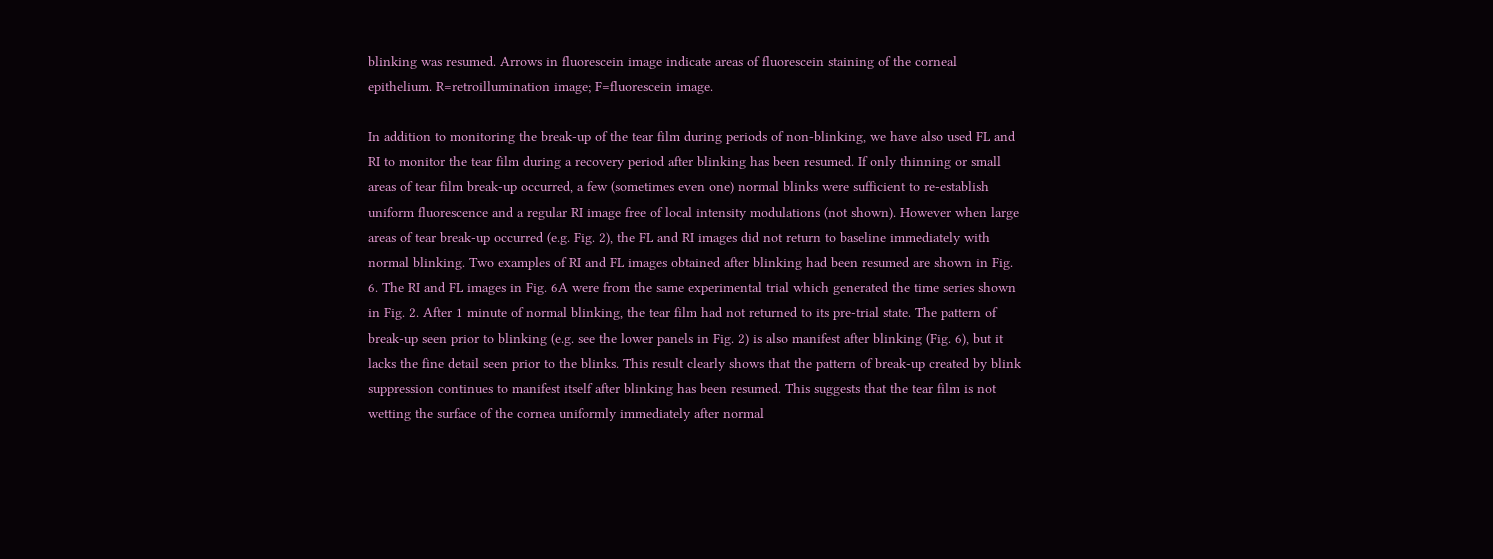blinking was resumed. Arrows in fluorescein image indicate areas of fluorescein staining of the corneal epithelium. R=retroillumination image; F=fluorescein image.

In addition to monitoring the break-up of the tear film during periods of non-blinking, we have also used FL and RI to monitor the tear film during a recovery period after blinking has been resumed. If only thinning or small areas of tear film break-up occurred, a few (sometimes even one) normal blinks were sufficient to re-establish uniform fluorescence and a regular RI image free of local intensity modulations (not shown). However when large areas of tear break-up occurred (e.g. Fig. 2), the FL and RI images did not return to baseline immediately with normal blinking. Two examples of RI and FL images obtained after blinking had been resumed are shown in Fig. 6. The RI and FL images in Fig. 6A were from the same experimental trial which generated the time series shown in Fig. 2. After 1 minute of normal blinking, the tear film had not returned to its pre-trial state. The pattern of break-up seen prior to blinking (e.g. see the lower panels in Fig. 2) is also manifest after blinking (Fig. 6), but it lacks the fine detail seen prior to the blinks. This result clearly shows that the pattern of break-up created by blink suppression continues to manifest itself after blinking has been resumed. This suggests that the tear film is not wetting the surface of the cornea uniformly immediately after normal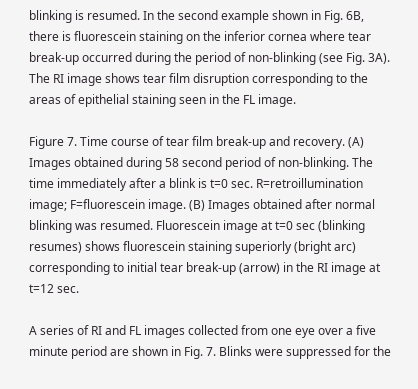blinking is resumed. In the second example shown in Fig. 6B, there is fluorescein staining on the inferior cornea where tear break-up occurred during the period of non-blinking (see Fig. 3A). The RI image shows tear film disruption corresponding to the areas of epithelial staining seen in the FL image.

Figure 7. Time course of tear film break-up and recovery. (A) Images obtained during 58 second period of non-blinking. The time immediately after a blink is t=0 sec. R=retroillumination image; F=fluorescein image. (B) Images obtained after normal blinking was resumed. Fluorescein image at t=0 sec (blinking resumes) shows fluorescein staining superiorly (bright arc) corresponding to initial tear break-up (arrow) in the RI image at t=12 sec.

A series of RI and FL images collected from one eye over a five minute period are shown in Fig. 7. Blinks were suppressed for the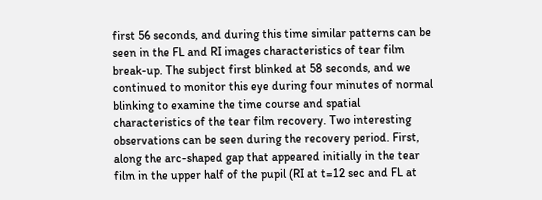first 56 seconds, and during this time similar patterns can be seen in the FL and RI images characteristics of tear film break-up. The subject first blinked at 58 seconds, and we continued to monitor this eye during four minutes of normal blinking to examine the time course and spatial characteristics of the tear film recovery. Two interesting observations can be seen during the recovery period. First, along the arc-shaped gap that appeared initially in the tear film in the upper half of the pupil (RI at t=12 sec and FL at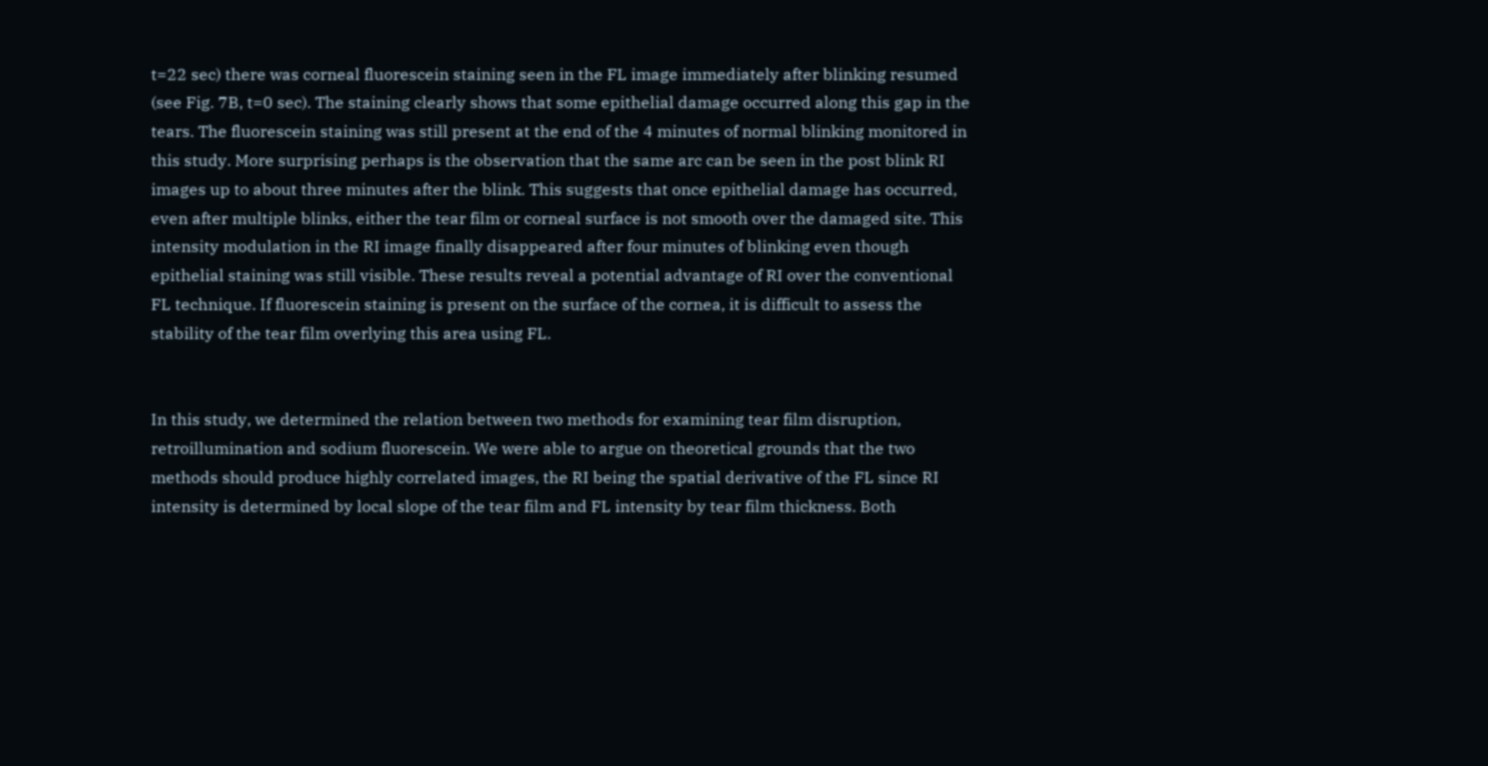t=22 sec) there was corneal fluorescein staining seen in the FL image immediately after blinking resumed (see Fig. 7B, t=0 sec). The staining clearly shows that some epithelial damage occurred along this gap in the tears. The fluorescein staining was still present at the end of the 4 minutes of normal blinking monitored in this study. More surprising perhaps is the observation that the same arc can be seen in the post blink RI images up to about three minutes after the blink. This suggests that once epithelial damage has occurred, even after multiple blinks, either the tear film or corneal surface is not smooth over the damaged site. This intensity modulation in the RI image finally disappeared after four minutes of blinking even though epithelial staining was still visible. These results reveal a potential advantage of RI over the conventional FL technique. If fluorescein staining is present on the surface of the cornea, it is difficult to assess the stability of the tear film overlying this area using FL.


In this study, we determined the relation between two methods for examining tear film disruption, retroillumination and sodium fluorescein. We were able to argue on theoretical grounds that the two methods should produce highly correlated images, the RI being the spatial derivative of the FL since RI intensity is determined by local slope of the tear film and FL intensity by tear film thickness. Both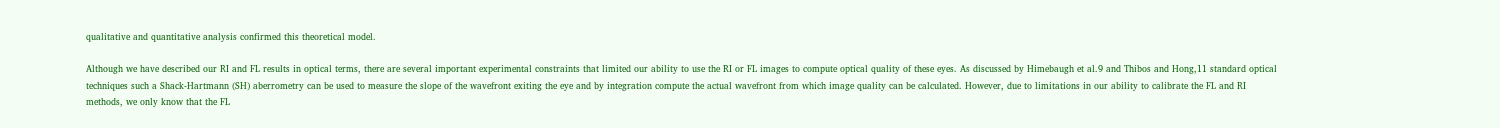qualitative and quantitative analysis confirmed this theoretical model.

Although we have described our RI and FL results in optical terms, there are several important experimental constraints that limited our ability to use the RI or FL images to compute optical quality of these eyes. As discussed by Himebaugh et al.9 and Thibos and Hong,11 standard optical techniques such a Shack-Hartmann (SH) aberrometry can be used to measure the slope of the wavefront exiting the eye and by integration compute the actual wavefront from which image quality can be calculated. However, due to limitations in our ability to calibrate the FL and RI methods, we only know that the FL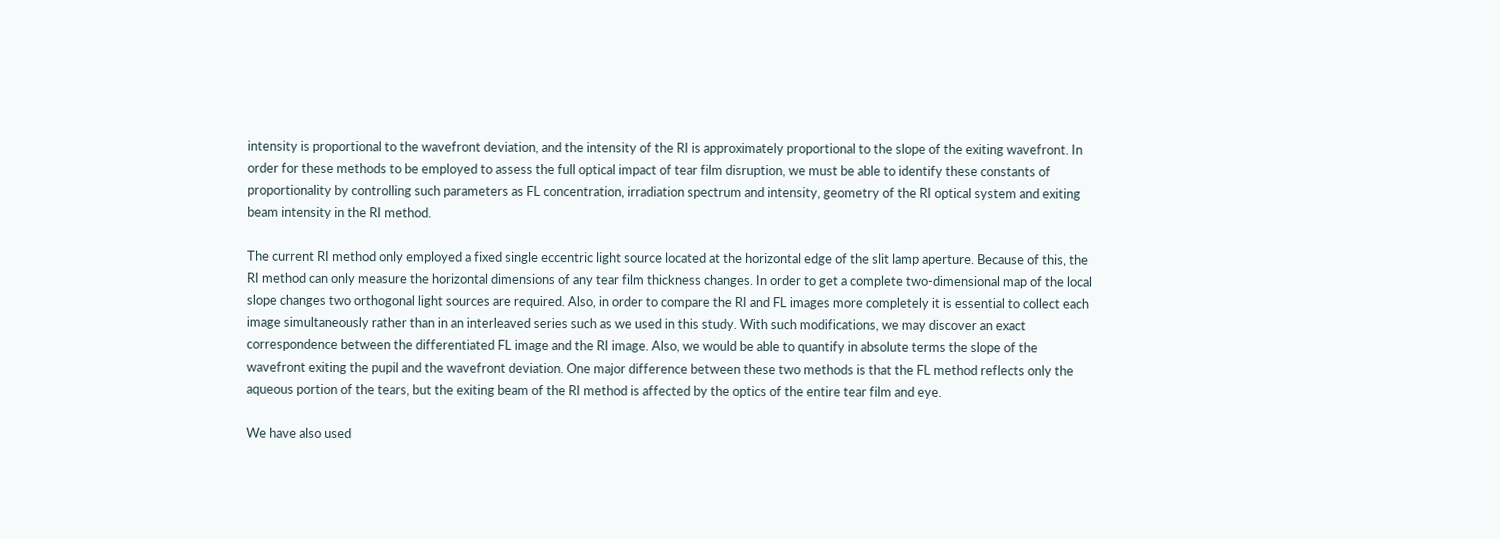intensity is proportional to the wavefront deviation, and the intensity of the RI is approximately proportional to the slope of the exiting wavefront. In order for these methods to be employed to assess the full optical impact of tear film disruption, we must be able to identify these constants of proportionality by controlling such parameters as FL concentration, irradiation spectrum and intensity, geometry of the RI optical system and exiting beam intensity in the RI method.

The current RI method only employed a fixed single eccentric light source located at the horizontal edge of the slit lamp aperture. Because of this, the RI method can only measure the horizontal dimensions of any tear film thickness changes. In order to get a complete two-dimensional map of the local slope changes two orthogonal light sources are required. Also, in order to compare the RI and FL images more completely it is essential to collect each image simultaneously rather than in an interleaved series such as we used in this study. With such modifications, we may discover an exact correspondence between the differentiated FL image and the RI image. Also, we would be able to quantify in absolute terms the slope of the wavefront exiting the pupil and the wavefront deviation. One major difference between these two methods is that the FL method reflects only the aqueous portion of the tears, but the exiting beam of the RI method is affected by the optics of the entire tear film and eye.

We have also used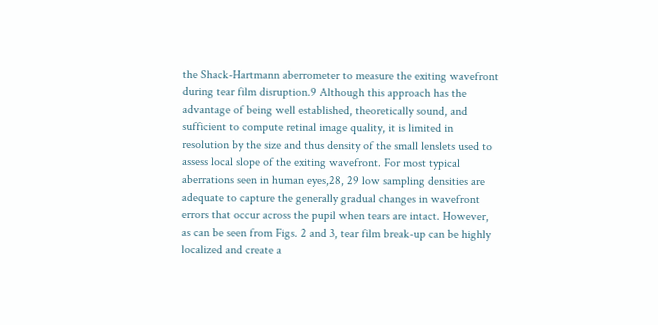the Shack-Hartmann aberrometer to measure the exiting wavefront during tear film disruption.9 Although this approach has the advantage of being well established, theoretically sound, and sufficient to compute retinal image quality, it is limited in resolution by the size and thus density of the small lenslets used to assess local slope of the exiting wavefront. For most typical aberrations seen in human eyes,28, 29 low sampling densities are adequate to capture the generally gradual changes in wavefront errors that occur across the pupil when tears are intact. However, as can be seen from Figs. 2 and 3, tear film break-up can be highly localized and create a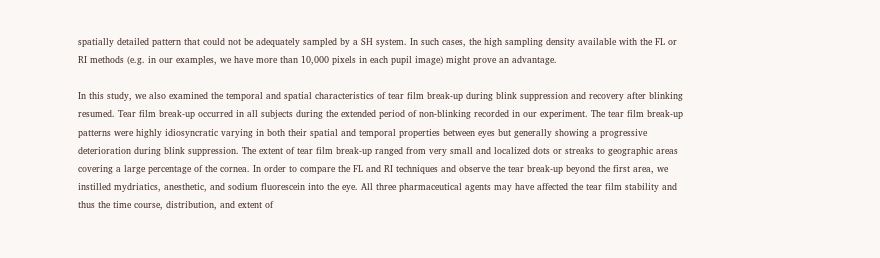spatially detailed pattern that could not be adequately sampled by a SH system. In such cases, the high sampling density available with the FL or RI methods (e.g. in our examples, we have more than 10,000 pixels in each pupil image) might prove an advantage.

In this study, we also examined the temporal and spatial characteristics of tear film break-up during blink suppression and recovery after blinking resumed. Tear film break-up occurred in all subjects during the extended period of non-blinking recorded in our experiment. The tear film break-up patterns were highly idiosyncratic varying in both their spatial and temporal properties between eyes but generally showing a progressive deterioration during blink suppression. The extent of tear film break-up ranged from very small and localized dots or streaks to geographic areas covering a large percentage of the cornea. In order to compare the FL and RI techniques and observe the tear break-up beyond the first area, we instilled mydriatics, anesthetic, and sodium fluorescein into the eye. All three pharmaceutical agents may have affected the tear film stability and thus the time course, distribution, and extent of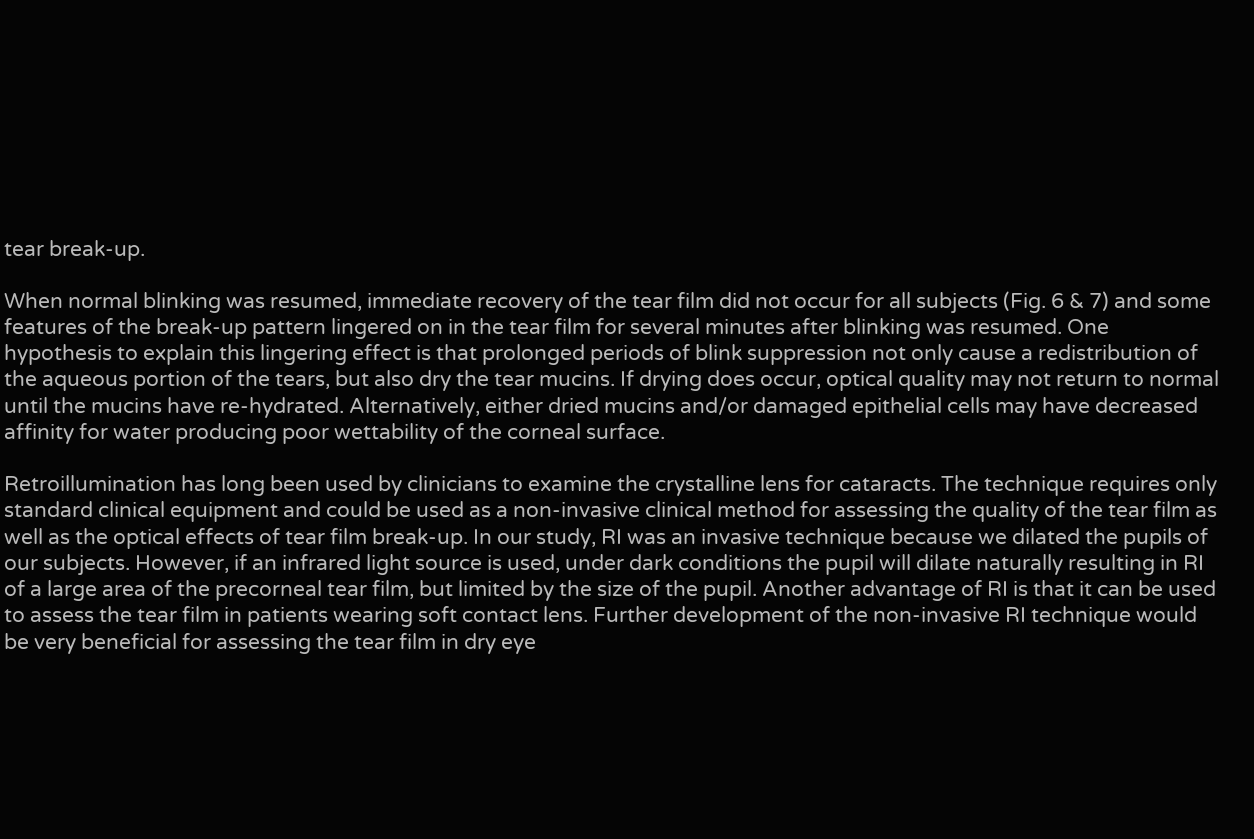tear break-up.

When normal blinking was resumed, immediate recovery of the tear film did not occur for all subjects (Fig. 6 & 7) and some features of the break-up pattern lingered on in the tear film for several minutes after blinking was resumed. One hypothesis to explain this lingering effect is that prolonged periods of blink suppression not only cause a redistribution of the aqueous portion of the tears, but also dry the tear mucins. If drying does occur, optical quality may not return to normal until the mucins have re-hydrated. Alternatively, either dried mucins and/or damaged epithelial cells may have decreased affinity for water producing poor wettability of the corneal surface.

Retroillumination has long been used by clinicians to examine the crystalline lens for cataracts. The technique requires only standard clinical equipment and could be used as a non-invasive clinical method for assessing the quality of the tear film as well as the optical effects of tear film break-up. In our study, RI was an invasive technique because we dilated the pupils of our subjects. However, if an infrared light source is used, under dark conditions the pupil will dilate naturally resulting in RI of a large area of the precorneal tear film, but limited by the size of the pupil. Another advantage of RI is that it can be used to assess the tear film in patients wearing soft contact lens. Further development of the non-invasive RI technique would be very beneficial for assessing the tear film in dry eye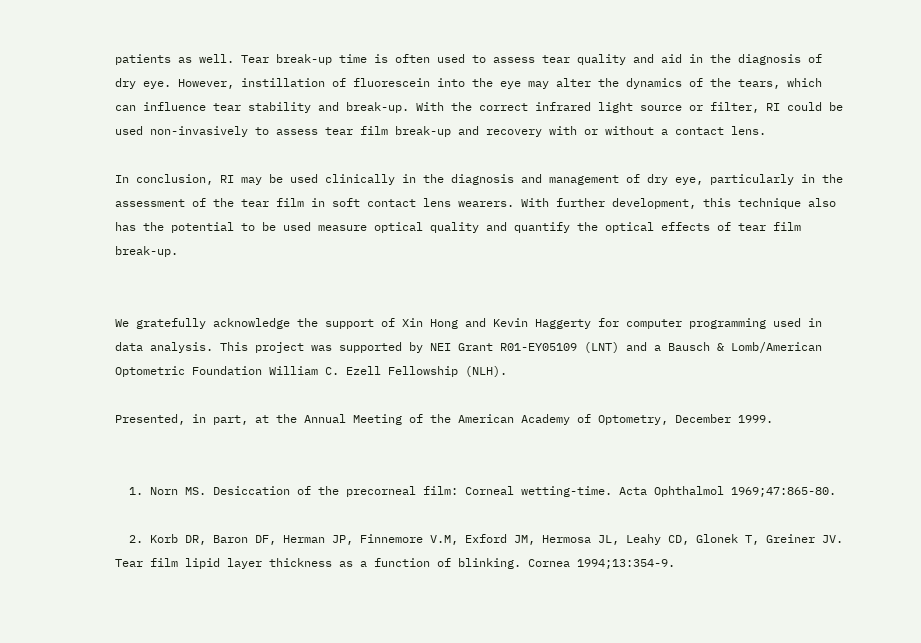patients as well. Tear break-up time is often used to assess tear quality and aid in the diagnosis of dry eye. However, instillation of fluorescein into the eye may alter the dynamics of the tears, which can influence tear stability and break-up. With the correct infrared light source or filter, RI could be used non-invasively to assess tear film break-up and recovery with or without a contact lens.

In conclusion, RI may be used clinically in the diagnosis and management of dry eye, particularly in the assessment of the tear film in soft contact lens wearers. With further development, this technique also has the potential to be used measure optical quality and quantify the optical effects of tear film break-up.


We gratefully acknowledge the support of Xin Hong and Kevin Haggerty for computer programming used in data analysis. This project was supported by NEI Grant R01-EY05109 (LNT) and a Bausch & Lomb/American Optometric Foundation William C. Ezell Fellowship (NLH).

Presented, in part, at the Annual Meeting of the American Academy of Optometry, December 1999.


  1. Norn MS. Desiccation of the precorneal film: Corneal wetting-time. Acta Ophthalmol 1969;47:865-80.

  2. Korb DR, Baron DF, Herman JP, Finnemore V.M, Exford JM, Hermosa JL, Leahy CD, Glonek T, Greiner JV. Tear film lipid layer thickness as a function of blinking. Cornea 1994;13:354-9.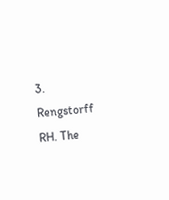3. Rengstorff RH. The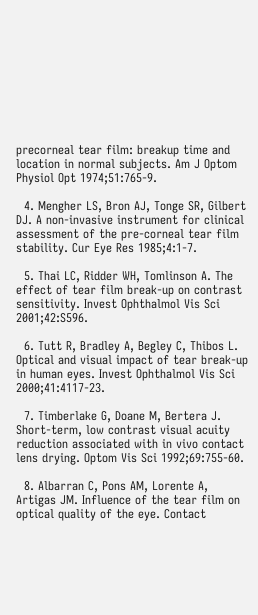precorneal tear film: breakup time and location in normal subjects. Am J Optom Physiol Opt 1974;51:765-9.

  4. Mengher LS, Bron AJ, Tonge SR, Gilbert DJ. A non-invasive instrument for clinical assessment of the pre-corneal tear film stability. Cur Eye Res 1985;4:1-7.

  5. Thai LC, Ridder WH, Tomlinson A. The effect of tear film break-up on contrast sensitivity. Invest Ophthalmol Vis Sci 2001;42:S596.

  6. Tutt R, Bradley A, Begley C, Thibos L. Optical and visual impact of tear break-up in human eyes. Invest Ophthalmol Vis Sci 2000;41:4117-23.

  7. Timberlake G, Doane M, Bertera J. Short-term, low contrast visual acuity reduction associated with in vivo contact lens drying. Optom Vis Sci 1992;69:755-60.

  8. Albarran C, Pons AM, Lorente A, Artigas JM. Influence of the tear film on optical quality of the eye. Contact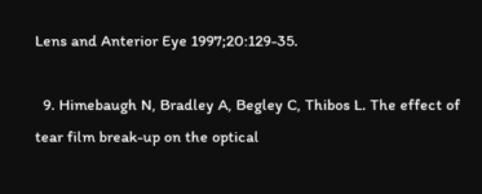Lens and Anterior Eye 1997;20:129-35.

  9. Himebaugh N, Bradley A, Begley C, Thibos L. The effect of tear film break-up on the optical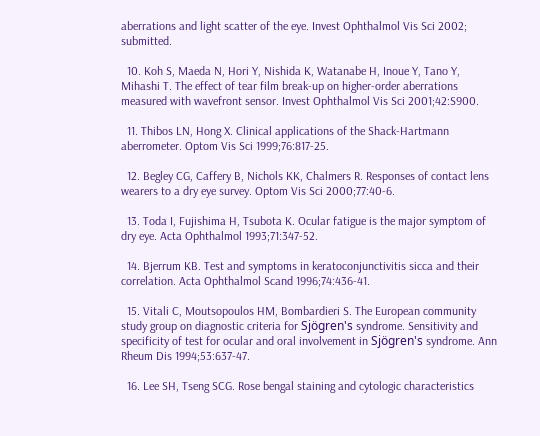aberrations and light scatter of the eye. Invest Ophthalmol Vis Sci 2002; submitted.

  10. Koh S, Maeda N, Hori Y, Nishida K, Watanabe H, Inoue Y, Tano Y, Mihashi T. The effect of tear film break-up on higher-order aberrations measured with wavefront sensor. Invest Ophthalmol Vis Sci 2001;42:S900.

  11. Thibos LN, Hong X. Clinical applications of the Shack-Hartmann aberrometer. Optom Vis Sci 1999;76:817-25.

  12. Begley CG, Caffery B, Nichols KK, Chalmers R. Responses of contact lens wearers to a dry eye survey. Optom Vis Sci 2000;77:40-6.

  13. Toda I, Fujishima H, Tsubota K. Ocular fatigue is the major symptom of dry eye. Acta Ophthalmol 1993;71:347-52.

  14. Bjerrum KB. Test and symptoms in keratoconjunctivitis sicca and their correlation. Acta Ophthalmol Scand 1996;74:436-41.

  15. Vitali C, Moutsopoulos HM, Bombardieri S. The European community study group on diagnostic criteria for Sjögren's syndrome. Sensitivity and specificity of test for ocular and oral involvement in Sjögren's syndrome. Ann Rheum Dis 1994;53:637-47.

  16. Lee SH, Tseng SCG. Rose bengal staining and cytologic characteristics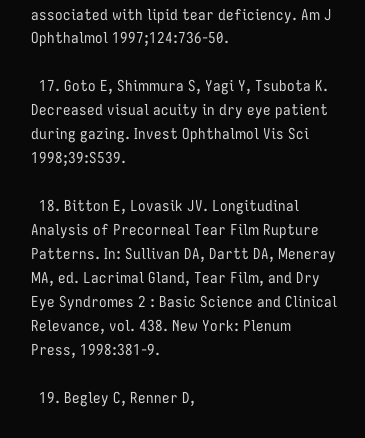associated with lipid tear deficiency. Am J Ophthalmol 1997;124:736-50.

  17. Goto E, Shimmura S, Yagi Y, Tsubota K. Decreased visual acuity in dry eye patient during gazing. Invest Ophthalmol Vis Sci 1998;39:S539.

  18. Bitton E, Lovasik JV. Longitudinal Analysis of Precorneal Tear Film Rupture Patterns. In: Sullivan DA, Dartt DA, Meneray MA, ed. Lacrimal Gland, Tear Film, and Dry Eye Syndromes 2 : Basic Science and Clinical Relevance, vol. 438. New York: Plenum Press, 1998:381-9.

  19. Begley C, Renner D,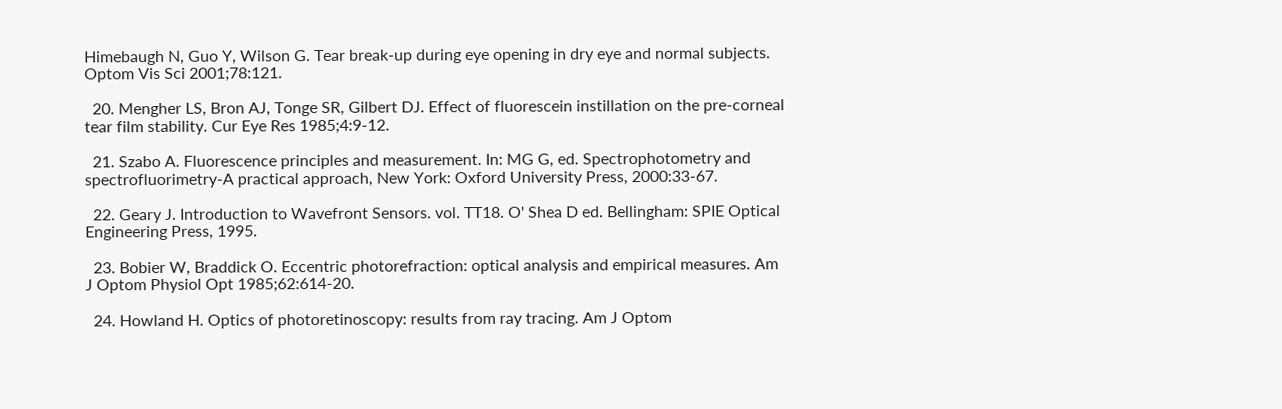Himebaugh N, Guo Y, Wilson G. Tear break-up during eye opening in dry eye and normal subjects. Optom Vis Sci 2001;78:121.

  20. Mengher LS, Bron AJ, Tonge SR, Gilbert DJ. Effect of fluorescein instillation on the pre-corneal tear film stability. Cur Eye Res 1985;4:9-12.

  21. Szabo A. Fluorescence principles and measurement. In: MG G, ed. Spectrophotometry and spectrofluorimetry-A practical approach, New York: Oxford University Press, 2000:33-67.

  22. Geary J. Introduction to Wavefront Sensors. vol. TT18. O' Shea D ed. Bellingham: SPIE Optical Engineering Press, 1995.

  23. Bobier W, Braddick O. Eccentric photorefraction: optical analysis and empirical measures. Am J Optom Physiol Opt 1985;62:614-20.

  24. Howland H. Optics of photoretinoscopy: results from ray tracing. Am J Optom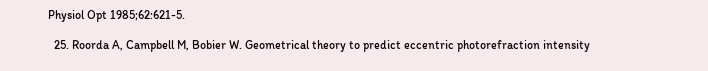Physiol Opt 1985;62:621-5.

  25. Roorda A, Campbell M, Bobier W. Geometrical theory to predict eccentric photorefraction intensity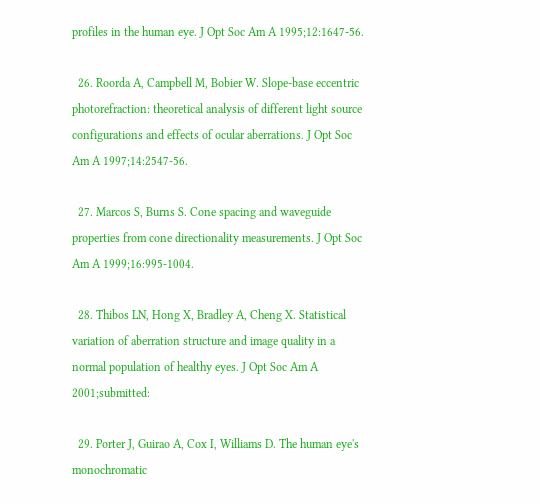profiles in the human eye. J Opt Soc Am A 1995;12:1647-56.

  26. Roorda A, Campbell M, Bobier W. Slope-base eccentric photorefraction: theoretical analysis of different light source configurations and effects of ocular aberrations. J Opt Soc Am A 1997;14:2547-56.

  27. Marcos S, Burns S. Cone spacing and waveguide properties from cone directionality measurements. J Opt Soc Am A 1999;16:995-1004.

  28. Thibos LN, Hong X, Bradley A, Cheng X. Statistical variation of aberration structure and image quality in a normal population of healthy eyes. J Opt Soc Am A 2001;submitted:

  29. Porter J, Guirao A, Cox I, Williams D. The human eye's monochromatic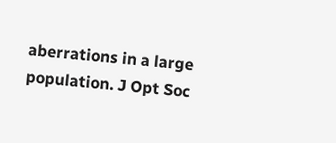aberrations in a large population. J Opt Soc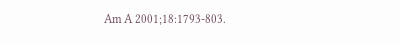Am A 2001;18:1793-803.